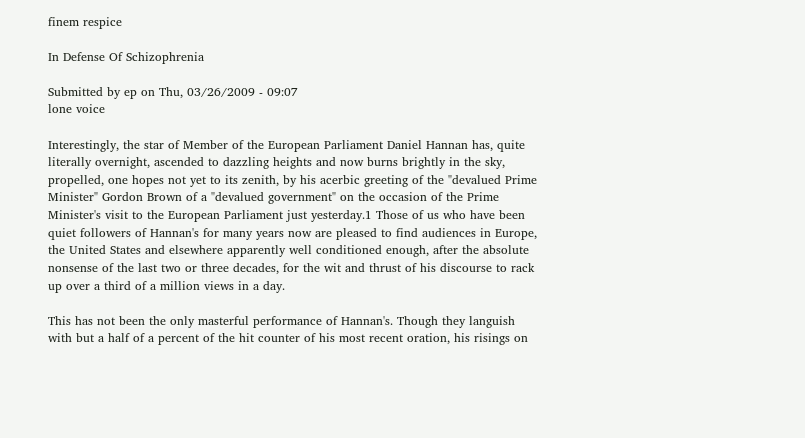finem respice

In Defense Of Schizophrenia

Submitted by ep on Thu, 03/26/2009 - 09:07
lone voice

Interestingly, the star of Member of the European Parliament Daniel Hannan has, quite literally overnight, ascended to dazzling heights and now burns brightly in the sky, propelled, one hopes not yet to its zenith, by his acerbic greeting of the "devalued Prime Minister" Gordon Brown of a "devalued government" on the occasion of the Prime Minister's visit to the European Parliament just yesterday.1 Those of us who have been quiet followers of Hannan's for many years now are pleased to find audiences in Europe, the United States and elsewhere apparently well conditioned enough, after the absolute nonsense of the last two or three decades, for the wit and thrust of his discourse to rack up over a third of a million views in a day.

This has not been the only masterful performance of Hannan's. Though they languish with but a half of a percent of the hit counter of his most recent oration, his risings on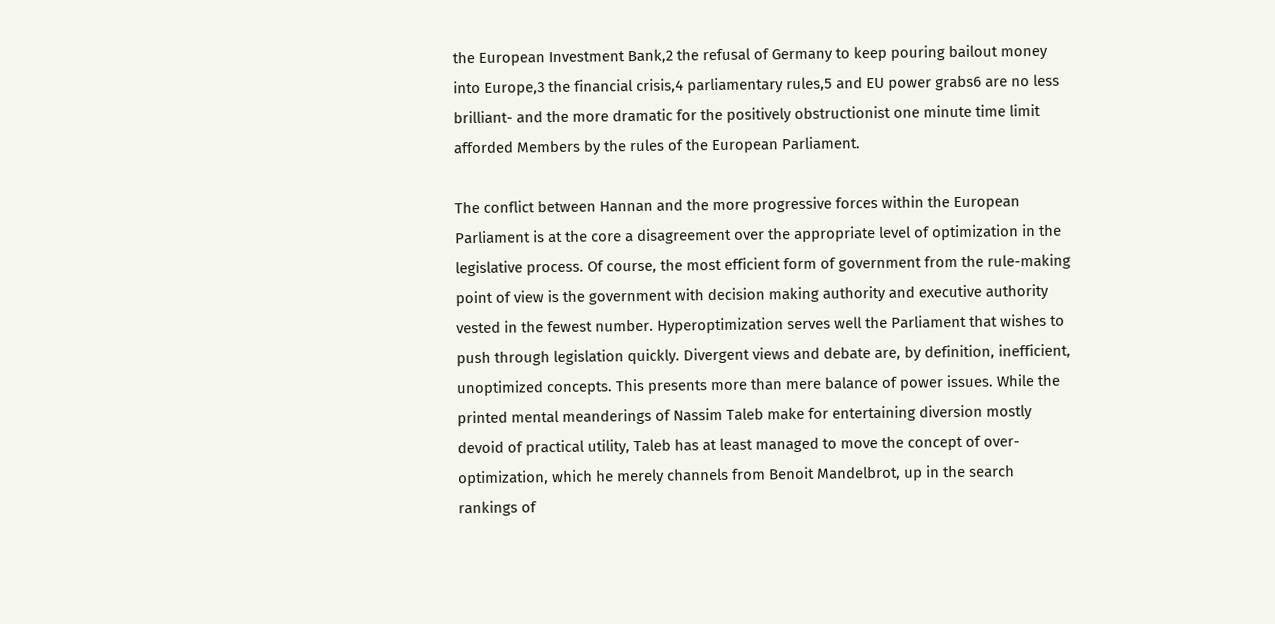the European Investment Bank,2 the refusal of Germany to keep pouring bailout money into Europe,3 the financial crisis,4 parliamentary rules,5 and EU power grabs6 are no less brilliant- and the more dramatic for the positively obstructionist one minute time limit afforded Members by the rules of the European Parliament.

The conflict between Hannan and the more progressive forces within the European Parliament is at the core a disagreement over the appropriate level of optimization in the legislative process. Of course, the most efficient form of government from the rule-making point of view is the government with decision making authority and executive authority vested in the fewest number. Hyperoptimization serves well the Parliament that wishes to push through legislation quickly. Divergent views and debate are, by definition, inefficient, unoptimized concepts. This presents more than mere balance of power issues. While the printed mental meanderings of Nassim Taleb make for entertaining diversion mostly devoid of practical utility, Taleb has at least managed to move the concept of over-optimization, which he merely channels from Benoit Mandelbrot, up in the search rankings of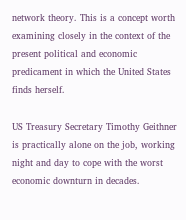network theory. This is a concept worth examining closely in the context of the present political and economic predicament in which the United States finds herself.

US Treasury Secretary Timothy Geithner is practically alone on the job, working night and day to cope with the worst economic downturn in decades.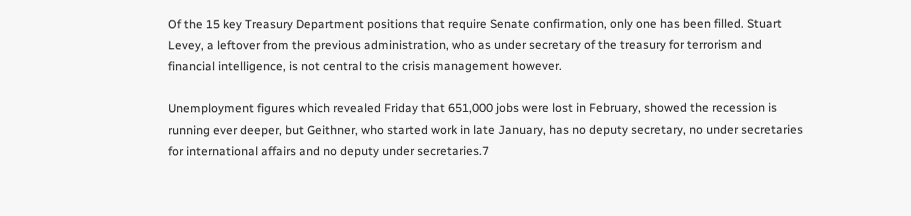Of the 15 key Treasury Department positions that require Senate confirmation, only one has been filled. Stuart Levey, a leftover from the previous administration, who as under secretary of the treasury for terrorism and financial intelligence, is not central to the crisis management however.

Unemployment figures which revealed Friday that 651,000 jobs were lost in February, showed the recession is running ever deeper, but Geithner, who started work in late January, has no deputy secretary, no under secretaries for international affairs and no deputy under secretaries.7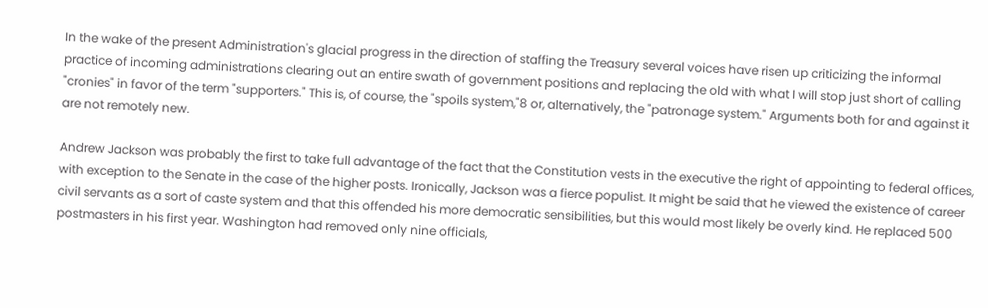In the wake of the present Administration's glacial progress in the direction of staffing the Treasury several voices have risen up criticizing the informal practice of incoming administrations clearing out an entire swath of government positions and replacing the old with what I will stop just short of calling "cronies" in favor of the term "supporters." This is, of course, the "spoils system,"8 or, alternatively, the "patronage system." Arguments both for and against it are not remotely new.

Andrew Jackson was probably the first to take full advantage of the fact that the Constitution vests in the executive the right of appointing to federal offices, with exception to the Senate in the case of the higher posts. Ironically, Jackson was a fierce populist. It might be said that he viewed the existence of career civil servants as a sort of caste system and that this offended his more democratic sensibilities, but this would most likely be overly kind. He replaced 500 postmasters in his first year. Washington had removed only nine officials,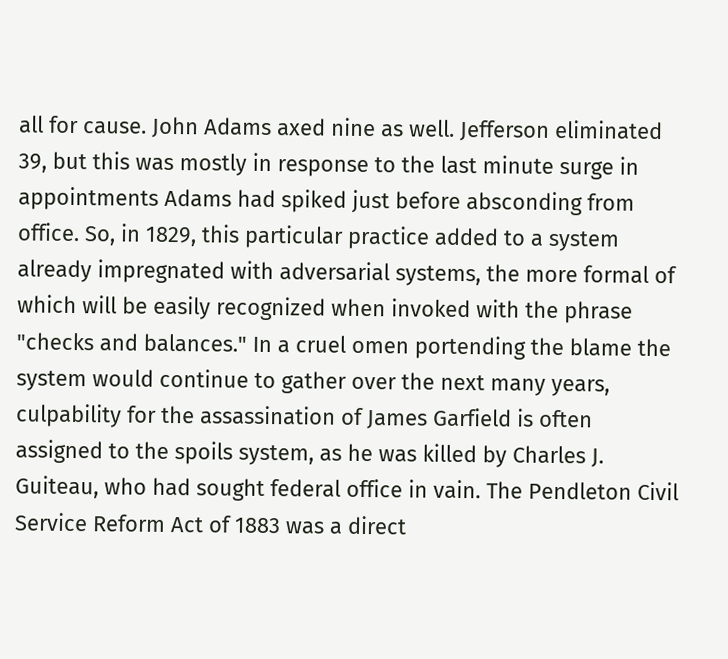all for cause. John Adams axed nine as well. Jefferson eliminated 39, but this was mostly in response to the last minute surge in appointments Adams had spiked just before absconding from office. So, in 1829, this particular practice added to a system already impregnated with adversarial systems, the more formal of which will be easily recognized when invoked with the phrase "checks and balances." In a cruel omen portending the blame the system would continue to gather over the next many years, culpability for the assassination of James Garfield is often assigned to the spoils system, as he was killed by Charles J. Guiteau, who had sought federal office in vain. The Pendleton Civil Service Reform Act of 1883 was a direct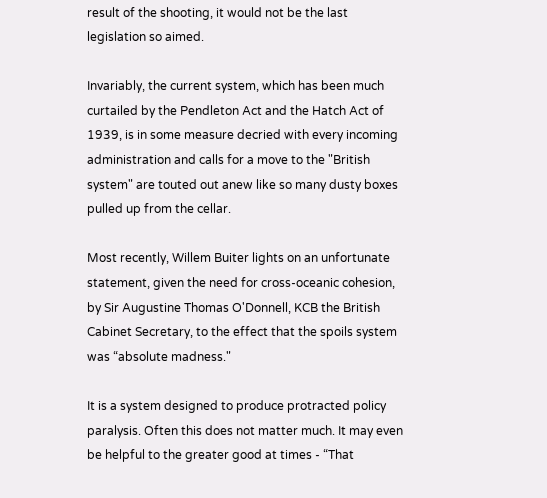result of the shooting, it would not be the last legislation so aimed.

Invariably, the current system, which has been much curtailed by the Pendleton Act and the Hatch Act of 1939, is in some measure decried with every incoming administration and calls for a move to the "British system" are touted out anew like so many dusty boxes pulled up from the cellar.

Most recently, Willem Buiter lights on an unfortunate statement, given the need for cross-oceanic cohesion, by Sir Augustine Thomas O'Donnell, KCB the British Cabinet Secretary, to the effect that the spoils system was “absolute madness."

It is a system designed to produce protracted policy paralysis. Often this does not matter much. It may even be helpful to the greater good at times - “That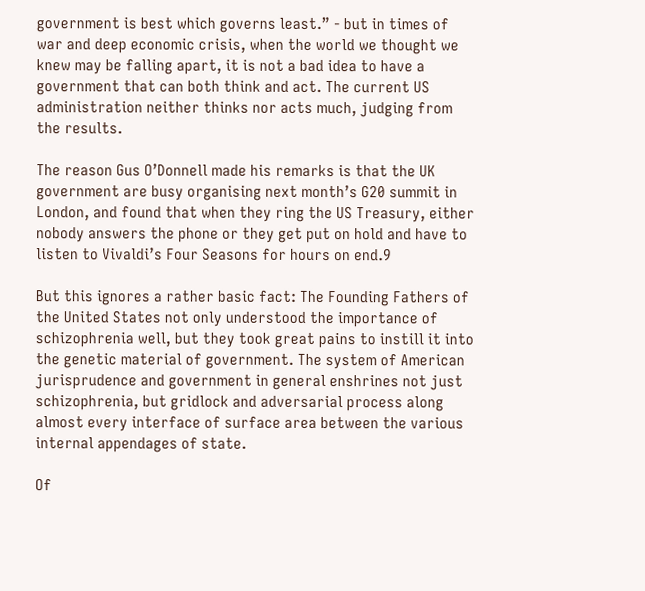government is best which governs least.” - but in times of war and deep economic crisis, when the world we thought we knew may be falling apart, it is not a bad idea to have a government that can both think and act. The current US administration neither thinks nor acts much, judging from the results.

The reason Gus O’Donnell made his remarks is that the UK government are busy organising next month’s G20 summit in London, and found that when they ring the US Treasury, either nobody answers the phone or they get put on hold and have to listen to Vivaldi’s Four Seasons for hours on end.9

But this ignores a rather basic fact: The Founding Fathers of the United States not only understood the importance of schizophrenia well, but they took great pains to instill it into the genetic material of government. The system of American jurisprudence and government in general enshrines not just schizophrenia, but gridlock and adversarial process along almost every interface of surface area between the various internal appendages of state.

Of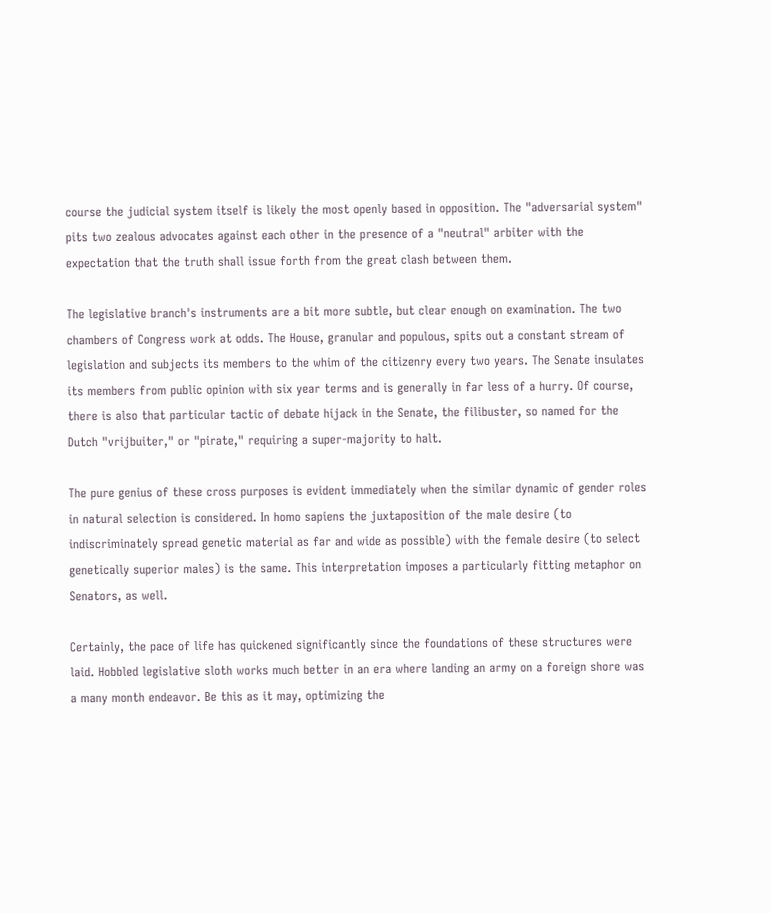course the judicial system itself is likely the most openly based in opposition. The "adversarial system" pits two zealous advocates against each other in the presence of a "neutral" arbiter with the expectation that the truth shall issue forth from the great clash between them.

The legislative branch's instruments are a bit more subtle, but clear enough on examination. The two chambers of Congress work at odds. The House, granular and populous, spits out a constant stream of legislation and subjects its members to the whim of the citizenry every two years. The Senate insulates its members from public opinion with six year terms and is generally in far less of a hurry. Of course, there is also that particular tactic of debate hijack in the Senate, the filibuster, so named for the Dutch "vrijbuiter," or "pirate," requiring a super-majority to halt.

The pure genius of these cross purposes is evident immediately when the similar dynamic of gender roles in natural selection is considered. In homo sapiens the juxtaposition of the male desire (to indiscriminately spread genetic material as far and wide as possible) with the female desire (to select genetically superior males) is the same. This interpretation imposes a particularly fitting metaphor on Senators, as well.

Certainly, the pace of life has quickened significantly since the foundations of these structures were laid. Hobbled legislative sloth works much better in an era where landing an army on a foreign shore was a many month endeavor. Be this as it may, optimizing the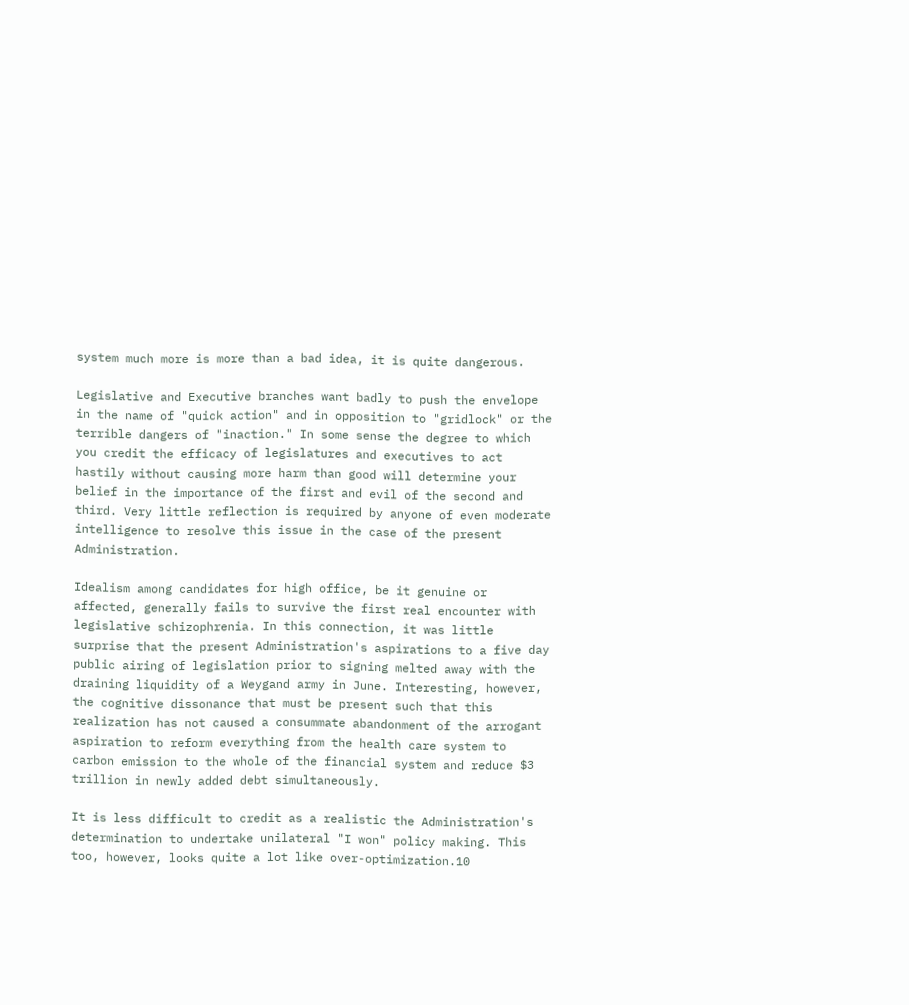system much more is more than a bad idea, it is quite dangerous.

Legislative and Executive branches want badly to push the envelope in the name of "quick action" and in opposition to "gridlock" or the terrible dangers of "inaction." In some sense the degree to which you credit the efficacy of legislatures and executives to act hastily without causing more harm than good will determine your belief in the importance of the first and evil of the second and third. Very little reflection is required by anyone of even moderate intelligence to resolve this issue in the case of the present Administration.

Idealism among candidates for high office, be it genuine or affected, generally fails to survive the first real encounter with legislative schizophrenia. In this connection, it was little surprise that the present Administration's aspirations to a five day public airing of legislation prior to signing melted away with the draining liquidity of a Weygand army in June. Interesting, however, the cognitive dissonance that must be present such that this realization has not caused a consummate abandonment of the arrogant aspiration to reform everything from the health care system to carbon emission to the whole of the financial system and reduce $3 trillion in newly added debt simultaneously.

It is less difficult to credit as a realistic the Administration's determination to undertake unilateral "I won" policy making. This too, however, looks quite a lot like over-optimization.10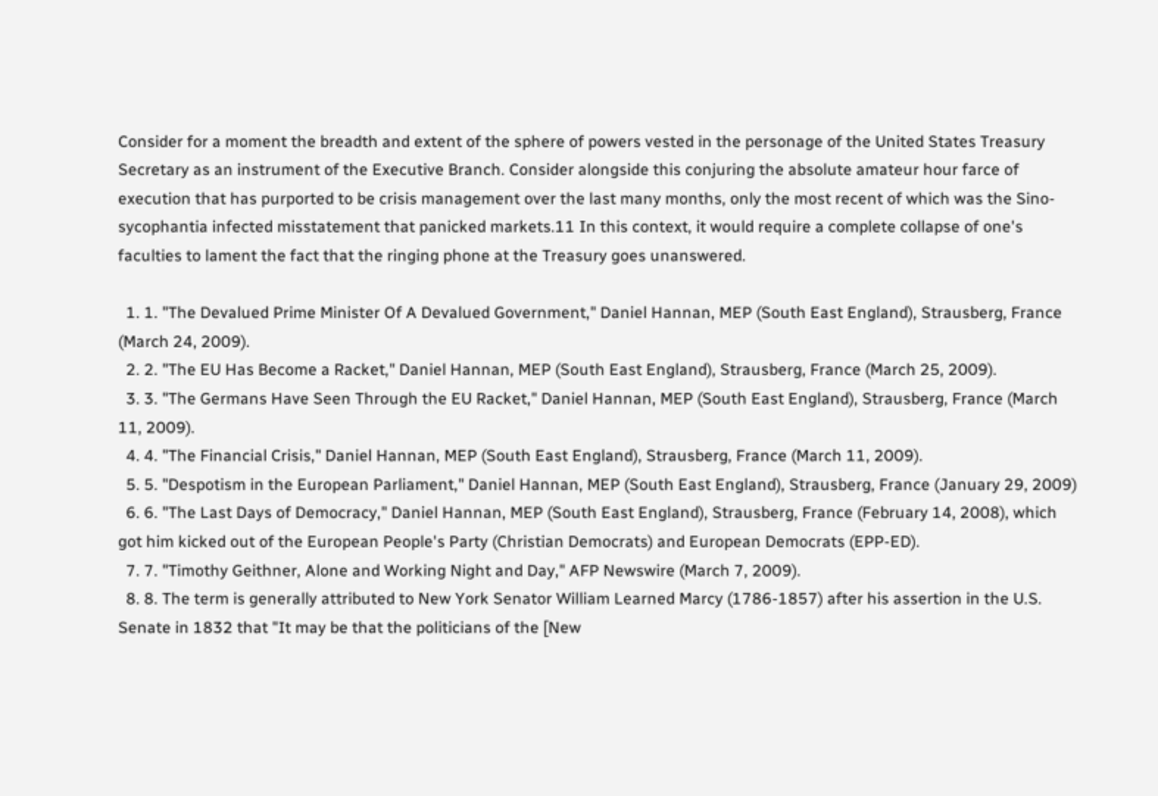Consider for a moment the breadth and extent of the sphere of powers vested in the personage of the United States Treasury Secretary as an instrument of the Executive Branch. Consider alongside this conjuring the absolute amateur hour farce of execution that has purported to be crisis management over the last many months, only the most recent of which was the Sino-sycophantia infected misstatement that panicked markets.11 In this context, it would require a complete collapse of one's faculties to lament the fact that the ringing phone at the Treasury goes unanswered.

  1. 1. "The Devalued Prime Minister Of A Devalued Government," Daniel Hannan, MEP (South East England), Strausberg, France (March 24, 2009).
  2. 2. "The EU Has Become a Racket," Daniel Hannan, MEP (South East England), Strausberg, France (March 25, 2009).
  3. 3. "The Germans Have Seen Through the EU Racket," Daniel Hannan, MEP (South East England), Strausberg, France (March 11, 2009).
  4. 4. "The Financial Crisis," Daniel Hannan, MEP (South East England), Strausberg, France (March 11, 2009).
  5. 5. "Despotism in the European Parliament," Daniel Hannan, MEP (South East England), Strausberg, France (January 29, 2009)
  6. 6. "The Last Days of Democracy," Daniel Hannan, MEP (South East England), Strausberg, France (February 14, 2008), which got him kicked out of the European People's Party (Christian Democrats) and European Democrats (EPP-ED).
  7. 7. "Timothy Geithner, Alone and Working Night and Day," AFP Newswire (March 7, 2009).
  8. 8. The term is generally attributed to New York Senator William Learned Marcy (1786-1857) after his assertion in the U.S. Senate in 1832 that "It may be that the politicians of the [New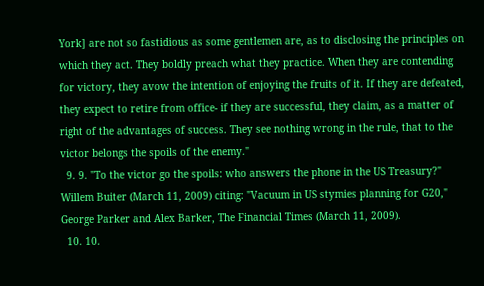York] are not so fastidious as some gentlemen are, as to disclosing the principles on which they act. They boldly preach what they practice. When they are contending for victory, they avow the intention of enjoying the fruits of it. If they are defeated, they expect to retire from office- if they are successful, they claim, as a matter of right of the advantages of success. They see nothing wrong in the rule, that to the victor belongs the spoils of the enemy."
  9. 9. "To the victor go the spoils: who answers the phone in the US Treasury?" Willem Buiter (March 11, 2009) citing: "Vacuum in US stymies planning for G20," George Parker and Alex Barker, The Financial Times (March 11, 2009).
  10. 10.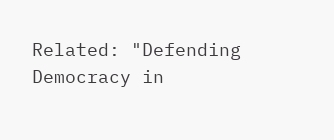Related: "Defending Democracy in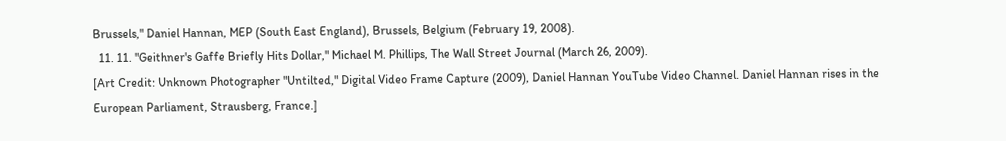Brussels," Daniel Hannan, MEP (South East England), Brussels, Belgium (February 19, 2008).
  11. 11. "Geithner's Gaffe Briefly Hits Dollar," Michael M. Phillips, The Wall Street Journal (March 26, 2009).
[Art Credit: Unknown Photographer "Untilted," Digital Video Frame Capture (2009), Daniel Hannan YouTube Video Channel. Daniel Hannan rises in the European Parliament, Strausberg, France.]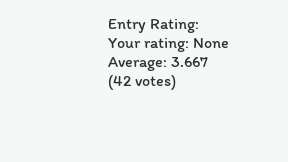Entry Rating:
Your rating: None Average: 3.667 (42 votes)